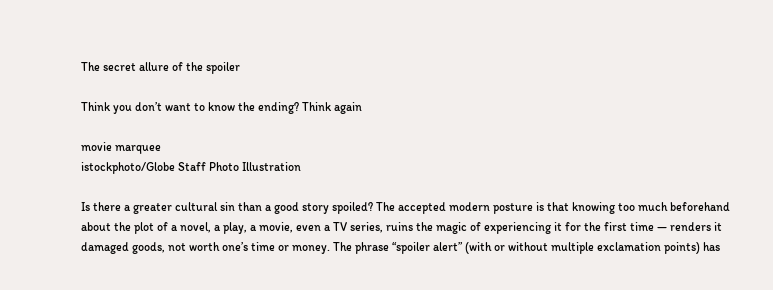The secret allure of the spoiler

Think you don’t want to know the ending? Think again

movie marquee
istockphoto/Globe Staff Photo Illustration

Is there a greater cultural sin than a good story spoiled? The accepted modern posture is that knowing too much beforehand about the plot of a novel, a play, a movie, even a TV series, ruins the magic of experiencing it for the first time — renders it damaged goods, not worth one’s time or money. The phrase “spoiler alert” (with or without multiple exclamation points) has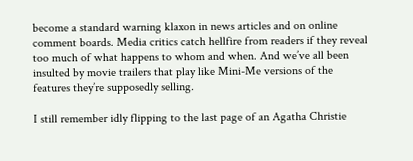become a standard warning klaxon in news articles and on online comment boards. Media critics catch hellfire from readers if they reveal too much of what happens to whom and when. And we’ve all been insulted by movie trailers that play like Mini-Me versions of the features they’re supposedly selling.

I still remember idly flipping to the last page of an Agatha Christie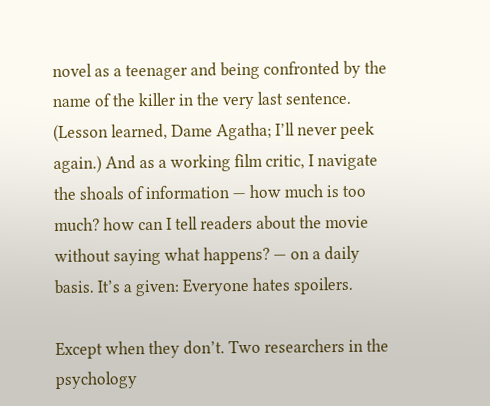novel as a teenager and being confronted by the name of the killer in the very last sentence. (Lesson learned, Dame Agatha; I’ll never peek again.) And as a working film critic, I navigate the shoals of information — how much is too much? how can I tell readers about the movie without saying what happens? — on a daily basis. It’s a given: Everyone hates spoilers.

Except when they don’t. Two researchers in the psychology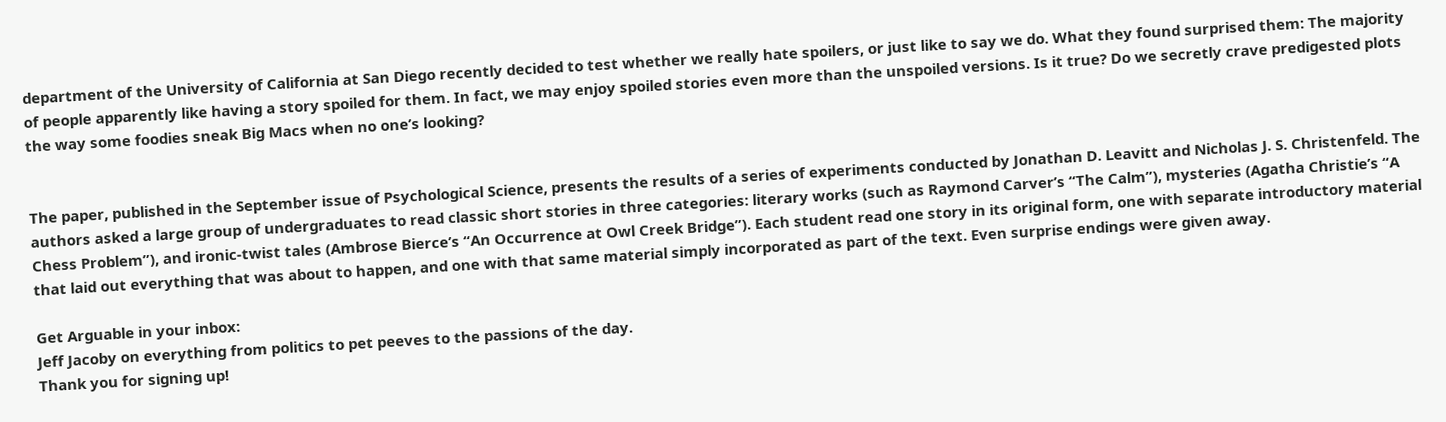department of the University of California at San Diego recently decided to test whether we really hate spoilers, or just like to say we do. What they found surprised them: The majority of people apparently like having a story spoiled for them. In fact, we may enjoy spoiled stories even more than the unspoiled versions. Is it true? Do we secretly crave predigested plots the way some foodies sneak Big Macs when no one’s looking?


The paper, published in the September issue of Psychological Science, presents the results of a series of experiments conducted by Jonathan D. Leavitt and Nicholas J. S. Christenfeld. The authors asked a large group of undergraduates to read classic short stories in three categories: literary works (such as Raymond Carver’s “The Calm”), mysteries (Agatha Christie’s “A Chess Problem”), and ironic-twist tales (Ambrose Bierce’s “An Occurrence at Owl Creek Bridge”). Each student read one story in its original form, one with separate introductory material that laid out everything that was about to happen, and one with that same material simply incorporated as part of the text. Even surprise endings were given away.

Get Arguable in your inbox:
Jeff Jacoby on everything from politics to pet peeves to the passions of the day.
Thank you for signing up!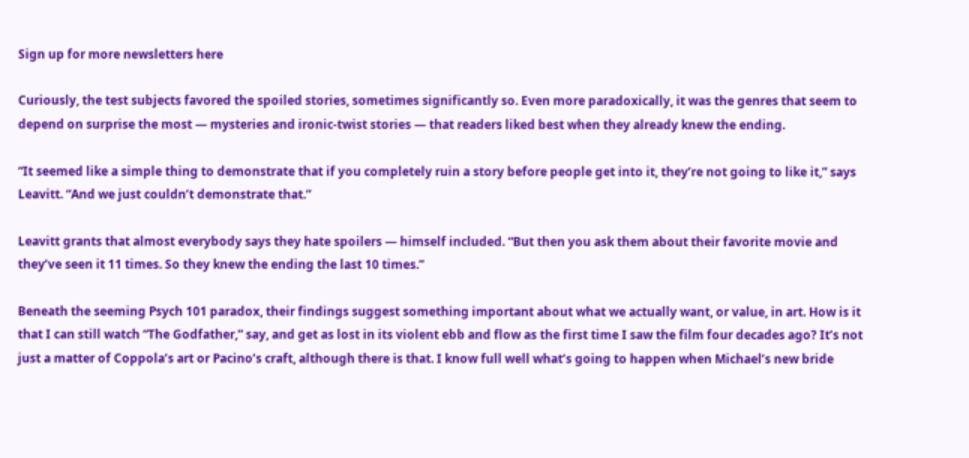Sign up for more newsletters here

Curiously, the test subjects favored the spoiled stories, sometimes significantly so. Even more paradoxically, it was the genres that seem to depend on surprise the most — mysteries and ironic-twist stories — that readers liked best when they already knew the ending.

“It seemed like a simple thing to demonstrate that if you completely ruin a story before people get into it, they’re not going to like it,” says Leavitt. “And we just couldn’t demonstrate that.”

Leavitt grants that almost everybody says they hate spoilers — himself included. “But then you ask them about their favorite movie and they’ve seen it 11 times. So they knew the ending the last 10 times.”

Beneath the seeming Psych 101 paradox, their findings suggest something important about what we actually want, or value, in art. How is it that I can still watch “The Godfather,” say, and get as lost in its violent ebb and flow as the first time I saw the film four decades ago? It’s not just a matter of Coppola’s art or Pacino’s craft, although there is that. I know full well what’s going to happen when Michael’s new bride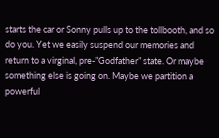starts the car or Sonny pulls up to the tollbooth, and so do you. Yet we easily suspend our memories and return to a virginal, pre-”Godfather” state. Or maybe something else is going on. Maybe we partition a powerful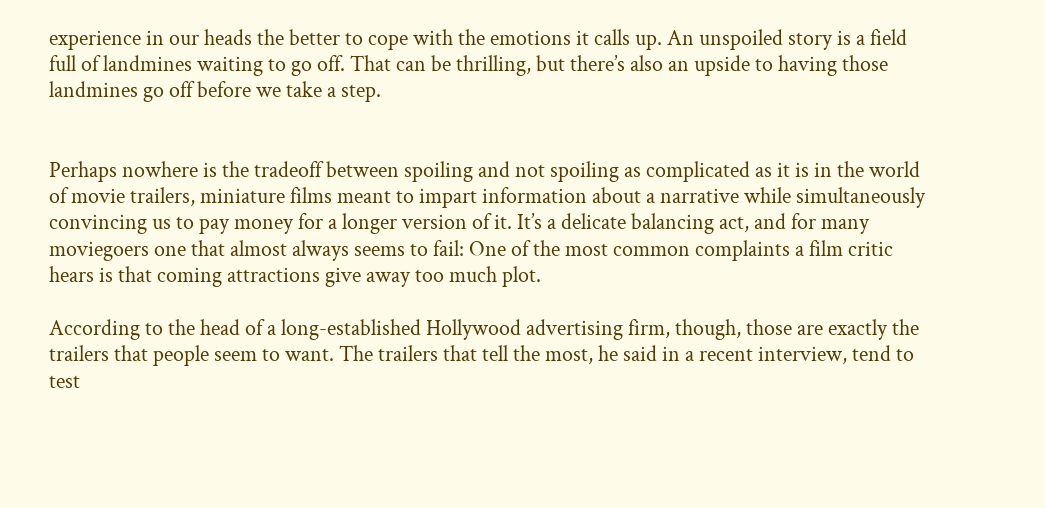experience in our heads the better to cope with the emotions it calls up. An unspoiled story is a field full of landmines waiting to go off. That can be thrilling, but there’s also an upside to having those landmines go off before we take a step.


Perhaps nowhere is the tradeoff between spoiling and not spoiling as complicated as it is in the world of movie trailers, miniature films meant to impart information about a narrative while simultaneously convincing us to pay money for a longer version of it. It’s a delicate balancing act, and for many moviegoers one that almost always seems to fail: One of the most common complaints a film critic hears is that coming attractions give away too much plot.

According to the head of a long-established Hollywood advertising firm, though, those are exactly the trailers that people seem to want. The trailers that tell the most, he said in a recent interview, tend to test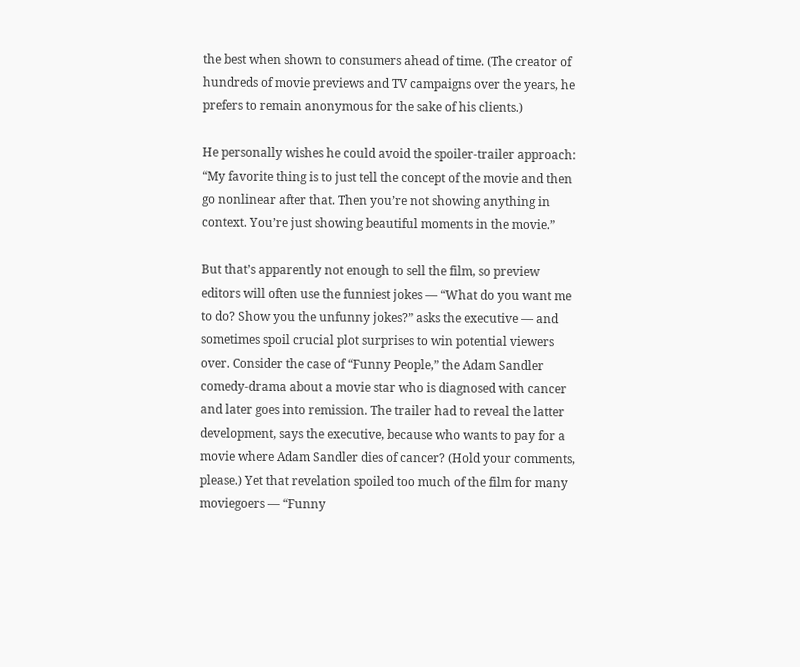the best when shown to consumers ahead of time. (The creator of hundreds of movie previews and TV campaigns over the years, he prefers to remain anonymous for the sake of his clients.)

He personally wishes he could avoid the spoiler-trailer approach: “My favorite thing is to just tell the concept of the movie and then go nonlinear after that. Then you’re not showing anything in context. You’re just showing beautiful moments in the movie.”

But that’s apparently not enough to sell the film, so preview editors will often use the funniest jokes — “What do you want me to do? Show you the unfunny jokes?” asks the executive — and sometimes spoil crucial plot surprises to win potential viewers over. Consider the case of “Funny People,” the Adam Sandler comedy-drama about a movie star who is diagnosed with cancer and later goes into remission. The trailer had to reveal the latter development, says the executive, because who wants to pay for a movie where Adam Sandler dies of cancer? (Hold your comments, please.) Yet that revelation spoiled too much of the film for many moviegoers — “Funny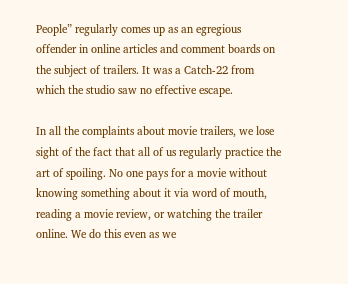People” regularly comes up as an egregious offender in online articles and comment boards on the subject of trailers. It was a Catch-22 from which the studio saw no effective escape.

In all the complaints about movie trailers, we lose sight of the fact that all of us regularly practice the art of spoiling. No one pays for a movie without knowing something about it via word of mouth, reading a movie review, or watching the trailer online. We do this even as we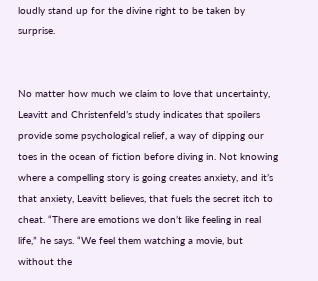loudly stand up for the divine right to be taken by surprise.


No matter how much we claim to love that uncertainty, Leavitt and Christenfeld’s study indicates that spoilers provide some psychological relief, a way of dipping our toes in the ocean of fiction before diving in. Not knowing where a compelling story is going creates anxiety, and it’s that anxiety, Leavitt believes, that fuels the secret itch to cheat. “There are emotions we don’t like feeling in real life,” he says. “We feel them watching a movie, but without the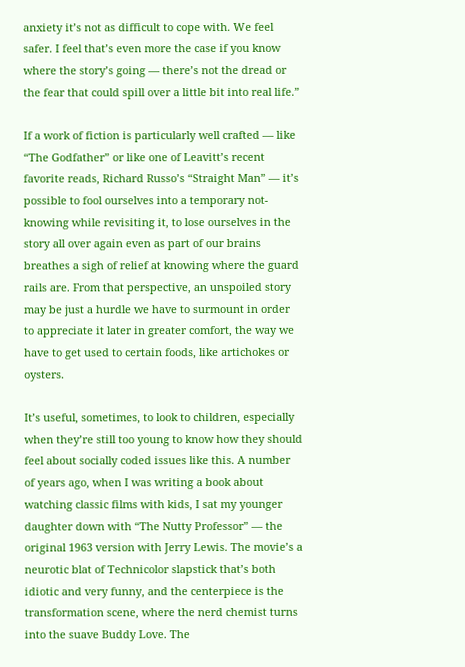anxiety it’s not as difficult to cope with. We feel safer. I feel that’s even more the case if you know where the story’s going — there’s not the dread or the fear that could spill over a little bit into real life.”

If a work of fiction is particularly well crafted — like “The Godfather” or like one of Leavitt’s recent favorite reads, Richard Russo’s “Straight Man” — it’s possible to fool ourselves into a temporary not-knowing while revisiting it, to lose ourselves in the story all over again even as part of our brains breathes a sigh of relief at knowing where the guard rails are. From that perspective, an unspoiled story may be just a hurdle we have to surmount in order to appreciate it later in greater comfort, the way we have to get used to certain foods, like artichokes or oysters.

It’s useful, sometimes, to look to children, especially when they’re still too young to know how they should feel about socially coded issues like this. A number of years ago, when I was writing a book about watching classic films with kids, I sat my younger daughter down with “The Nutty Professor” — the original 1963 version with Jerry Lewis. The movie’s a neurotic blat of Technicolor slapstick that’s both idiotic and very funny, and the centerpiece is the transformation scene, where the nerd chemist turns into the suave Buddy Love. The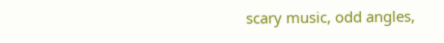scary music, odd angles,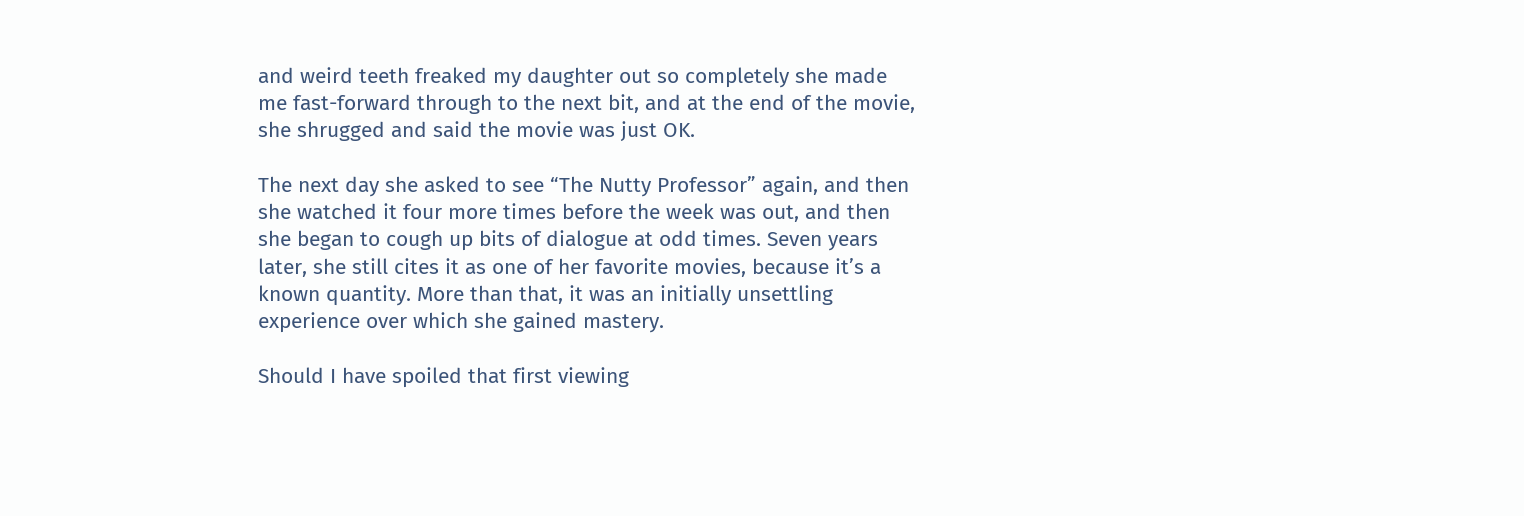and weird teeth freaked my daughter out so completely she made me fast-forward through to the next bit, and at the end of the movie, she shrugged and said the movie was just OK.

The next day she asked to see “The Nutty Professor” again, and then she watched it four more times before the week was out, and then she began to cough up bits of dialogue at odd times. Seven years later, she still cites it as one of her favorite movies, because it’s a known quantity. More than that, it was an initially unsettling experience over which she gained mastery.

Should I have spoiled that first viewing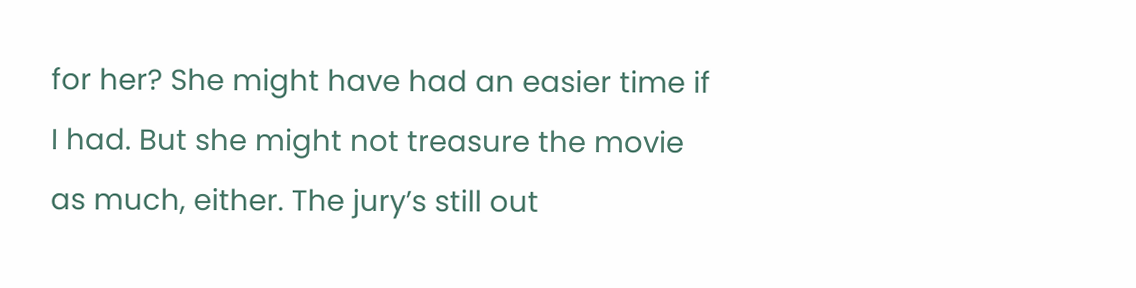for her? She might have had an easier time if I had. But she might not treasure the movie as much, either. The jury’s still out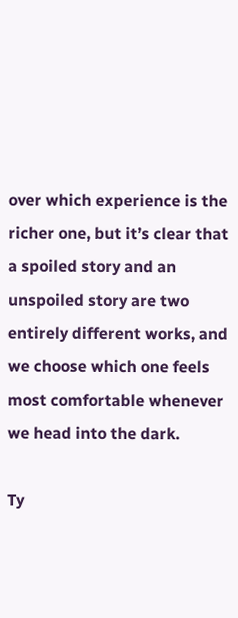over which experience is the richer one, but it’s clear that a spoiled story and an unspoiled story are two entirely different works, and we choose which one feels most comfortable whenever we head into the dark.

Ty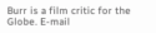Burr is a film critic for the Globe. E-mail